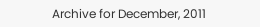Archive for December, 2011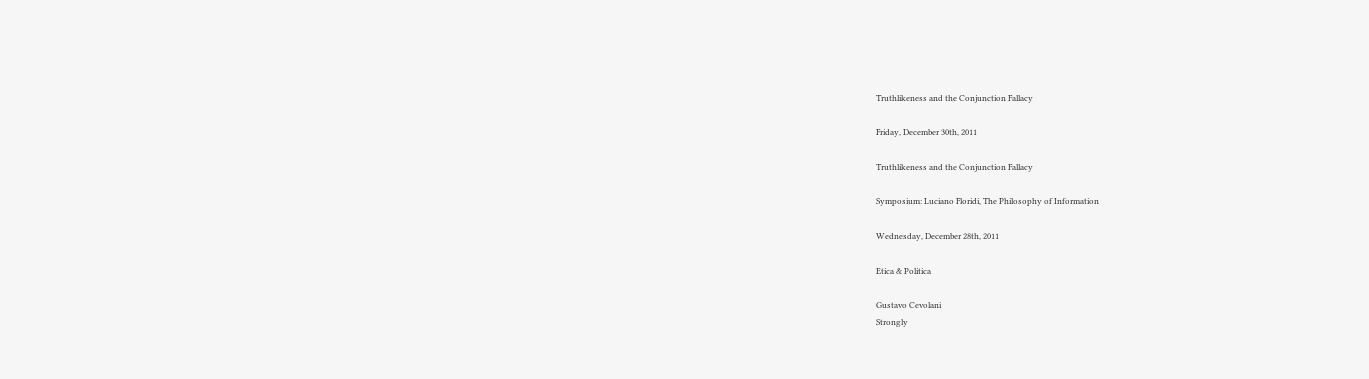Truthlikeness and the Conjunction Fallacy

Friday, December 30th, 2011

Truthlikeness and the Conjunction Fallacy

Symposium: Luciano Floridi, The Philosophy of Information

Wednesday, December 28th, 2011

Etica & Politica

Gustavo Cevolani
Strongly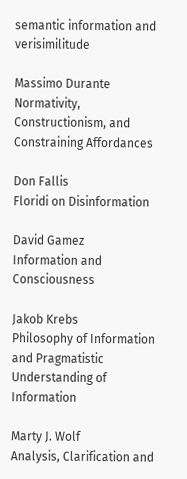semantic information and verisimilitude

Massimo Durante
Normativity, Constructionism, and Constraining Affordances

Don Fallis
Floridi on Disinformation

David Gamez
Information and Consciousness

Jakob Krebs
Philosophy of Information and Pragmatistic Understanding of Information

Marty J. Wolf
Analysis, Clarification and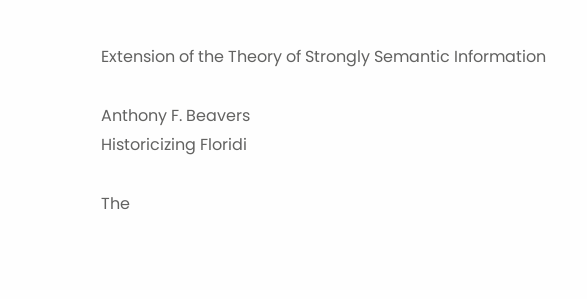Extension of the Theory of Strongly Semantic Information

Anthony F. Beavers
Historicizing Floridi

The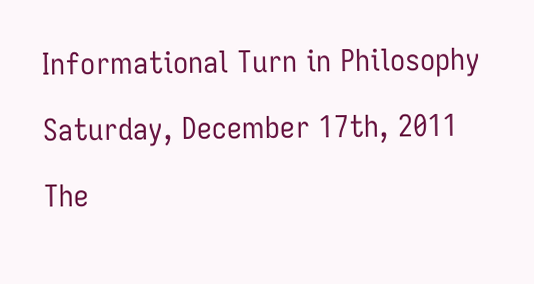Informational Turn in Philosophy

Saturday, December 17th, 2011

The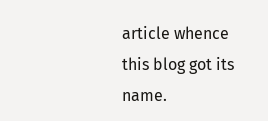article whence this blog got its name.